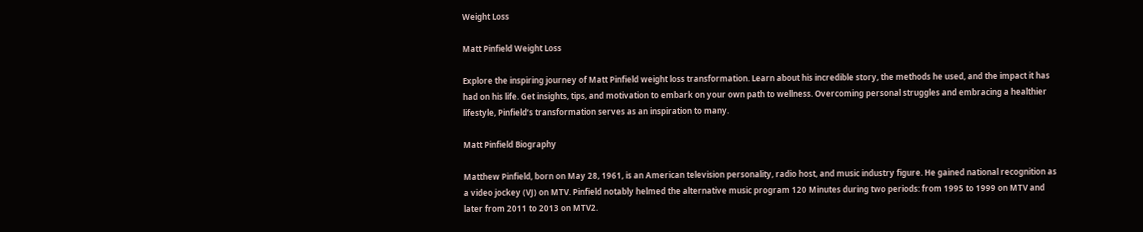Weight Loss

Matt Pinfield Weight Loss

Explore the inspiring journey of Matt Pinfield weight loss transformation. Learn about his incredible story, the methods he used, and the impact it has had on his life. Get insights, tips, and motivation to embark on your own path to wellness. Overcoming personal struggles and embracing a healthier lifestyle, Pinfield’s transformation serves as an inspiration to many.

Matt Pinfield Biography

Matthew Pinfield, born on May 28, 1961, is an American television personality, radio host, and music industry figure. He gained national recognition as a video jockey (VJ) on MTV. Pinfield notably helmed the alternative music program 120 Minutes during two periods: from 1995 to 1999 on MTV and later from 2011 to 2013 on MTV2.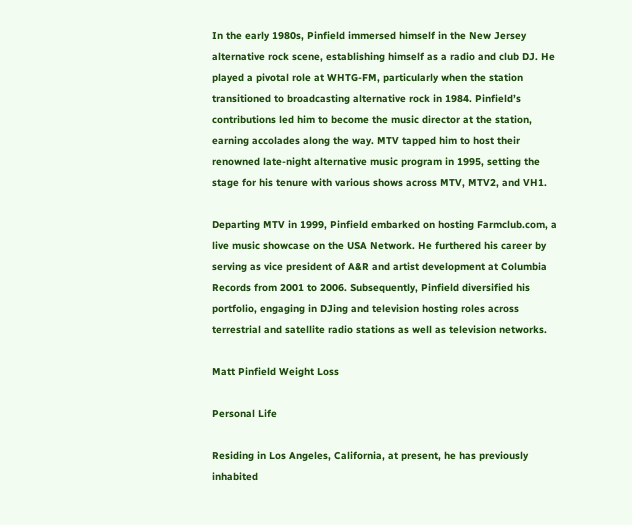In the early 1980s, Pinfield immersed himself in the New Jersey alternative rock scene, establishing himself as a radio and club DJ. He played a pivotal role at WHTG-FM, particularly when the station transitioned to broadcasting alternative rock in 1984. Pinfield’s contributions led him to become the music director at the station, earning accolades along the way. MTV tapped him to host their renowned late-night alternative music program in 1995, setting the stage for his tenure with various shows across MTV, MTV2, and VH1.

Departing MTV in 1999, Pinfield embarked on hosting Farmclub.com, a live music showcase on the USA Network. He furthered his career by serving as vice president of A&R and artist development at Columbia Records from 2001 to 2006. Subsequently, Pinfield diversified his portfolio, engaging in DJing and television hosting roles across terrestrial and satellite radio stations as well as television networks.

Matt Pinfield Weight Loss

Personal Life

Residing in Los Angeles, California, at present, he has previously inhabited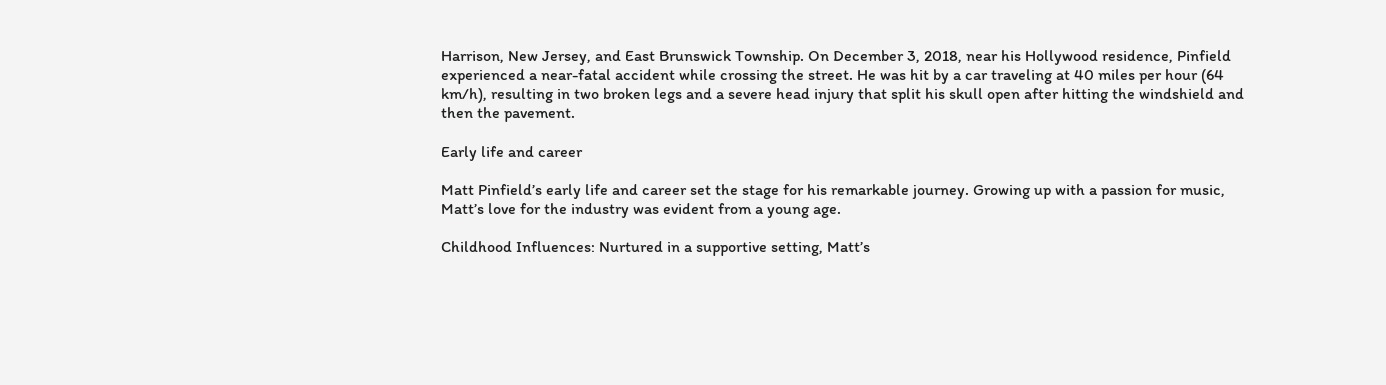Harrison, New Jersey, and East Brunswick Township. On December 3, 2018, near his Hollywood residence, Pinfield experienced a near-fatal accident while crossing the street. He was hit by a car traveling at 40 miles per hour (64 km/h), resulting in two broken legs and a severe head injury that split his skull open after hitting the windshield and then the pavement.

Early life and career

Matt Pinfield’s early life and career set the stage for his remarkable journey. Growing up with a passion for music, Matt’s love for the industry was evident from a young age.

Childhood Influences: Nurtured in a supportive setting, Matt’s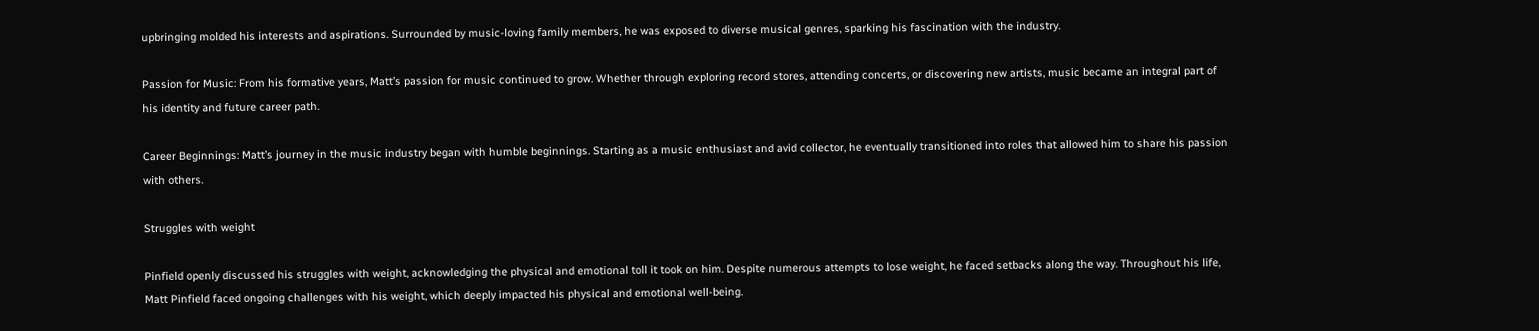upbringing molded his interests and aspirations. Surrounded by music-loving family members, he was exposed to diverse musical genres, sparking his fascination with the industry.

Passion for Music: From his formative years, Matt’s passion for music continued to grow. Whether through exploring record stores, attending concerts, or discovering new artists, music became an integral part of his identity and future career path.

Career Beginnings: Matt’s journey in the music industry began with humble beginnings. Starting as a music enthusiast and avid collector, he eventually transitioned into roles that allowed him to share his passion with others.

Struggles with weight

Pinfield openly discussed his struggles with weight, acknowledging the physical and emotional toll it took on him. Despite numerous attempts to lose weight, he faced setbacks along the way. Throughout his life, Matt Pinfield faced ongoing challenges with his weight, which deeply impacted his physical and emotional well-being.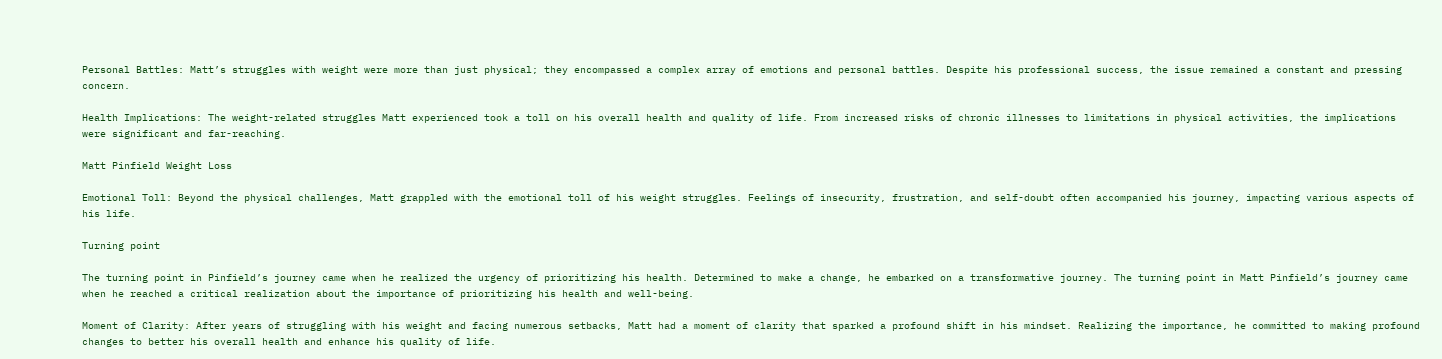Personal Battles: Matt’s struggles with weight were more than just physical; they encompassed a complex array of emotions and personal battles. Despite his professional success, the issue remained a constant and pressing concern.

Health Implications: The weight-related struggles Matt experienced took a toll on his overall health and quality of life. From increased risks of chronic illnesses to limitations in physical activities, the implications were significant and far-reaching.

Matt Pinfield Weight Loss

Emotional Toll: Beyond the physical challenges, Matt grappled with the emotional toll of his weight struggles. Feelings of insecurity, frustration, and self-doubt often accompanied his journey, impacting various aspects of his life.

Turning point

The turning point in Pinfield’s journey came when he realized the urgency of prioritizing his health. Determined to make a change, he embarked on a transformative journey. The turning point in Matt Pinfield’s journey came when he reached a critical realization about the importance of prioritizing his health and well-being.

Moment of Clarity: After years of struggling with his weight and facing numerous setbacks, Matt had a moment of clarity that sparked a profound shift in his mindset. Realizing the importance, he committed to making profound changes to better his overall health and enhance his quality of life.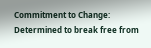Commitment to Change: Determined to break free from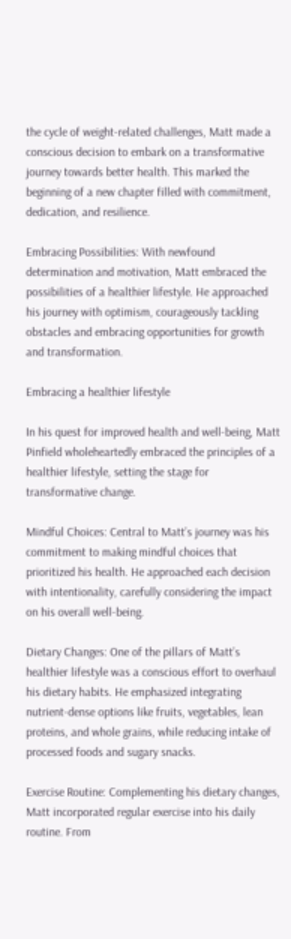the cycle of weight-related challenges, Matt made a conscious decision to embark on a transformative journey towards better health. This marked the beginning of a new chapter filled with commitment, dedication, and resilience.

Embracing Possibilities: With newfound determination and motivation, Matt embraced the possibilities of a healthier lifestyle. He approached his journey with optimism, courageously tackling obstacles and embracing opportunities for growth and transformation.

Embracing a healthier lifestyle

In his quest for improved health and well-being, Matt Pinfield wholeheartedly embraced the principles of a healthier lifestyle, setting the stage for transformative change.

Mindful Choices: Central to Matt’s journey was his commitment to making mindful choices that prioritized his health. He approached each decision with intentionality, carefully considering the impact on his overall well-being.

Dietary Changes: One of the pillars of Matt’s healthier lifestyle was a conscious effort to overhaul his dietary habits. He emphasized integrating nutrient-dense options like fruits, vegetables, lean proteins, and whole grains, while reducing intake of processed foods and sugary snacks.

Exercise Routine: Complementing his dietary changes, Matt incorporated regular exercise into his daily routine. From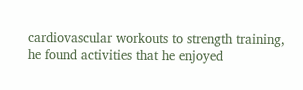cardiovascular workouts to strength training, he found activities that he enjoyed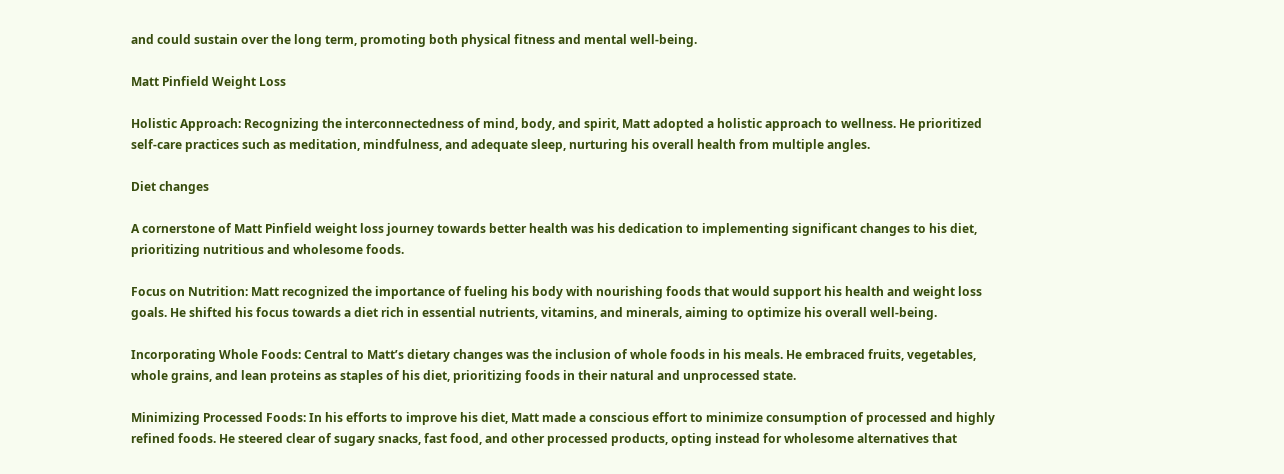and could sustain over the long term, promoting both physical fitness and mental well-being.

Matt Pinfield Weight Loss

Holistic Approach: Recognizing the interconnectedness of mind, body, and spirit, Matt adopted a holistic approach to wellness. He prioritized self-care practices such as meditation, mindfulness, and adequate sleep, nurturing his overall health from multiple angles.

Diet changes

A cornerstone of Matt Pinfield weight loss journey towards better health was his dedication to implementing significant changes to his diet, prioritizing nutritious and wholesome foods.

Focus on Nutrition: Matt recognized the importance of fueling his body with nourishing foods that would support his health and weight loss goals. He shifted his focus towards a diet rich in essential nutrients, vitamins, and minerals, aiming to optimize his overall well-being.

Incorporating Whole Foods: Central to Matt’s dietary changes was the inclusion of whole foods in his meals. He embraced fruits, vegetables, whole grains, and lean proteins as staples of his diet, prioritizing foods in their natural and unprocessed state.

Minimizing Processed Foods: In his efforts to improve his diet, Matt made a conscious effort to minimize consumption of processed and highly refined foods. He steered clear of sugary snacks, fast food, and other processed products, opting instead for wholesome alternatives that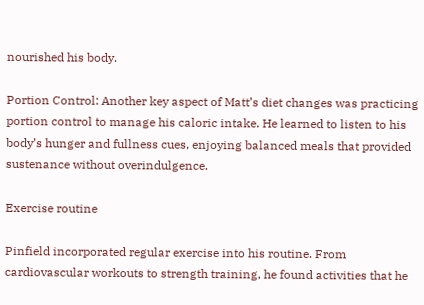nourished his body.

Portion Control: Another key aspect of Matt’s diet changes was practicing portion control to manage his caloric intake. He learned to listen to his body’s hunger and fullness cues, enjoying balanced meals that provided sustenance without overindulgence.

Exercise routine

Pinfield incorporated regular exercise into his routine. From cardiovascular workouts to strength training, he found activities that he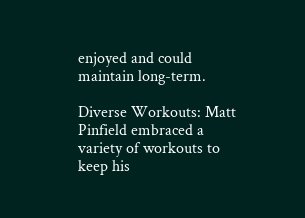enjoyed and could maintain long-term.

Diverse Workouts: Matt Pinfield embraced a variety of workouts to keep his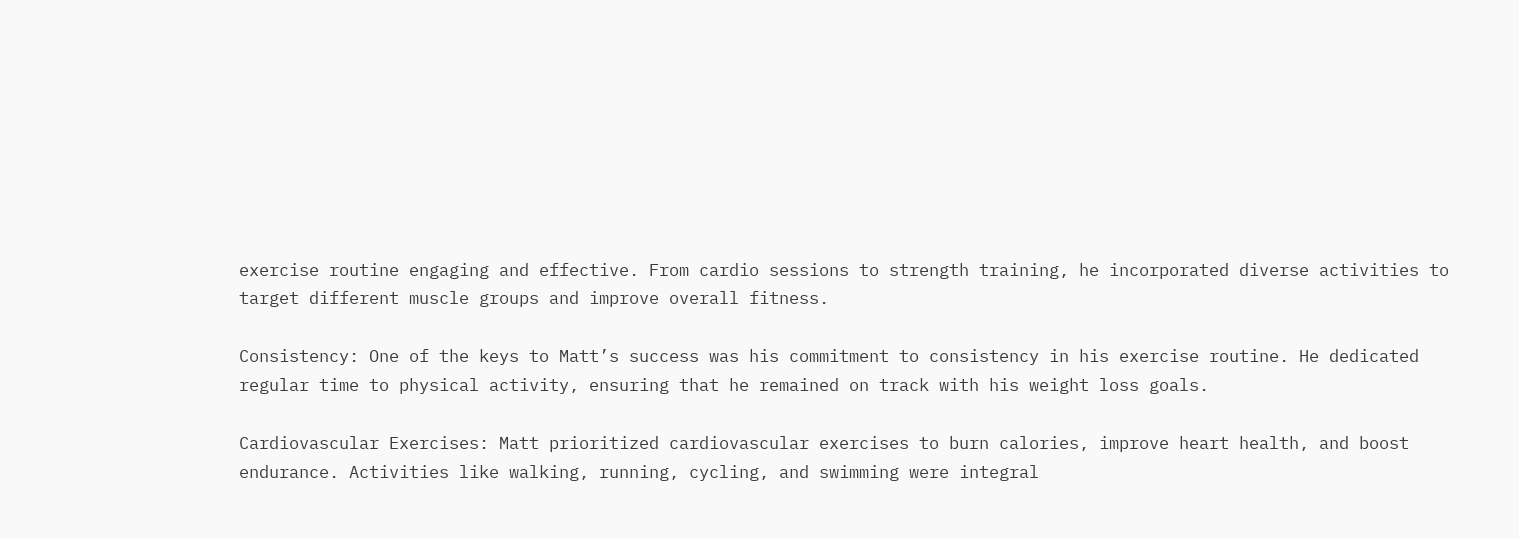exercise routine engaging and effective. From cardio sessions to strength training, he incorporated diverse activities to target different muscle groups and improve overall fitness.

Consistency: One of the keys to Matt’s success was his commitment to consistency in his exercise routine. He dedicated regular time to physical activity, ensuring that he remained on track with his weight loss goals.

Cardiovascular Exercises: Matt prioritized cardiovascular exercises to burn calories, improve heart health, and boost endurance. Activities like walking, running, cycling, and swimming were integral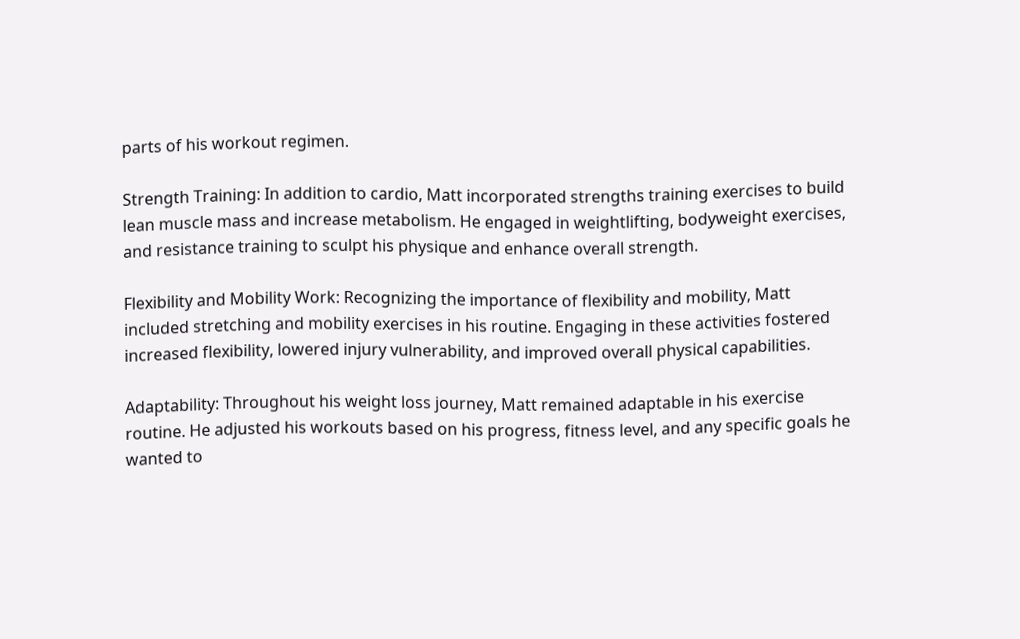parts of his workout regimen.

Strength Training: In addition to cardio, Matt incorporated strengths training exercises to build lean muscle mass and increase metabolism. He engaged in weightlifting, bodyweight exercises, and resistance training to sculpt his physique and enhance overall strength.

Flexibility and Mobility Work: Recognizing the importance of flexibility and mobility, Matt included stretching and mobility exercises in his routine. Engaging in these activities fostered increased flexibility, lowered injury vulnerability, and improved overall physical capabilities.

Adaptability: Throughout his weight loss journey, Matt remained adaptable in his exercise routine. He adjusted his workouts based on his progress, fitness level, and any specific goals he wanted to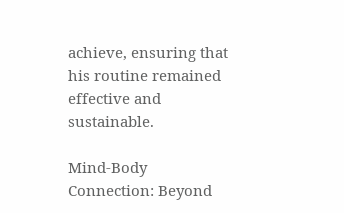achieve, ensuring that his routine remained effective and sustainable.

Mind-Body Connection: Beyond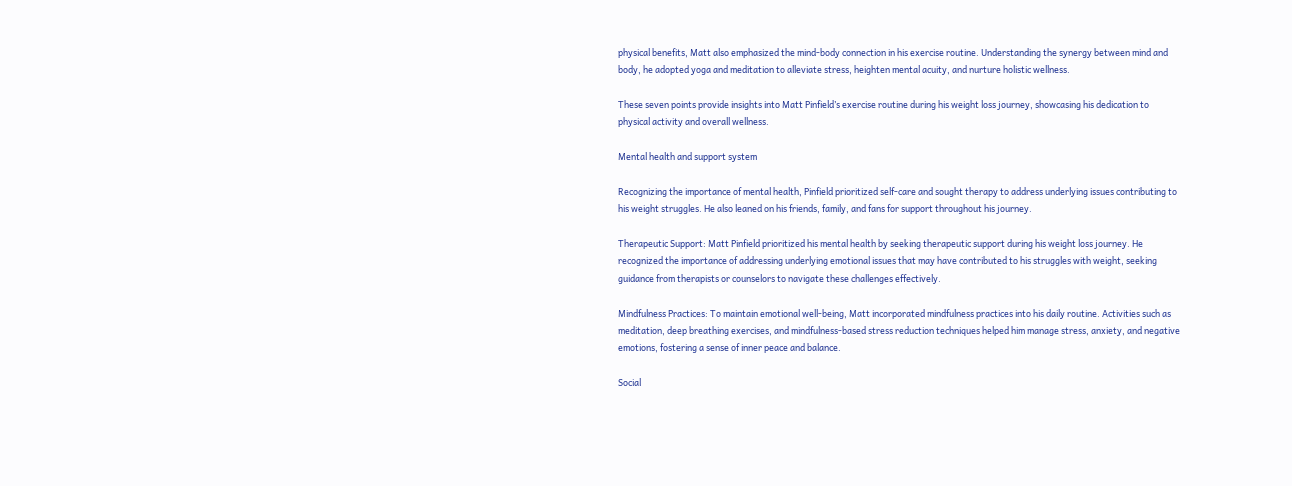physical benefits, Matt also emphasized the mind-body connection in his exercise routine. Understanding the synergy between mind and body, he adopted yoga and meditation to alleviate stress, heighten mental acuity, and nurture holistic wellness.

These seven points provide insights into Matt Pinfield’s exercise routine during his weight loss journey, showcasing his dedication to physical activity and overall wellness.

Mental health and support system

Recognizing the importance of mental health, Pinfield prioritized self-care and sought therapy to address underlying issues contributing to his weight struggles. He also leaned on his friends, family, and fans for support throughout his journey.

Therapeutic Support: Matt Pinfield prioritized his mental health by seeking therapeutic support during his weight loss journey. He recognized the importance of addressing underlying emotional issues that may have contributed to his struggles with weight, seeking guidance from therapists or counselors to navigate these challenges effectively.

Mindfulness Practices: To maintain emotional well-being, Matt incorporated mindfulness practices into his daily routine. Activities such as meditation, deep breathing exercises, and mindfulness-based stress reduction techniques helped him manage stress, anxiety, and negative emotions, fostering a sense of inner peace and balance.

Social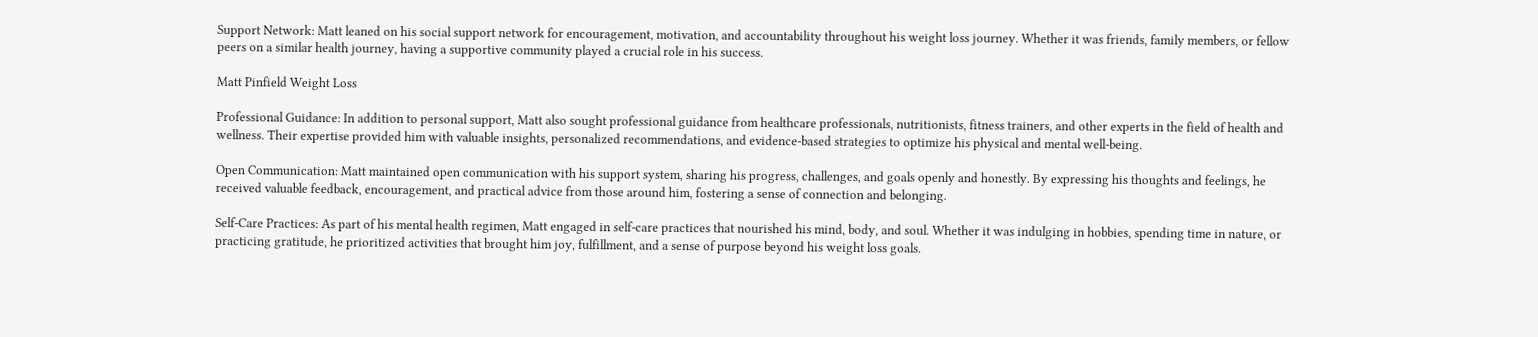Support Network: Matt leaned on his social support network for encouragement, motivation, and accountability throughout his weight loss journey. Whether it was friends, family members, or fellow peers on a similar health journey, having a supportive community played a crucial role in his success.

Matt Pinfield Weight Loss

Professional Guidance: In addition to personal support, Matt also sought professional guidance from healthcare professionals, nutritionists, fitness trainers, and other experts in the field of health and wellness. Their expertise provided him with valuable insights, personalized recommendations, and evidence-based strategies to optimize his physical and mental well-being.

Open Communication: Matt maintained open communication with his support system, sharing his progress, challenges, and goals openly and honestly. By expressing his thoughts and feelings, he received valuable feedback, encouragement, and practical advice from those around him, fostering a sense of connection and belonging.

Self-Care Practices: As part of his mental health regimen, Matt engaged in self-care practices that nourished his mind, body, and soul. Whether it was indulging in hobbies, spending time in nature, or practicing gratitude, he prioritized activities that brought him joy, fulfillment, and a sense of purpose beyond his weight loss goals.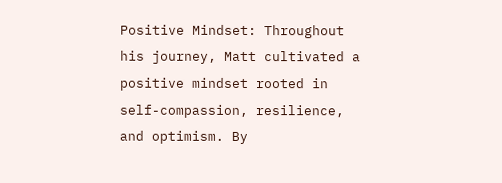Positive Mindset: Throughout his journey, Matt cultivated a positive mindset rooted in self-compassion, resilience, and optimism. By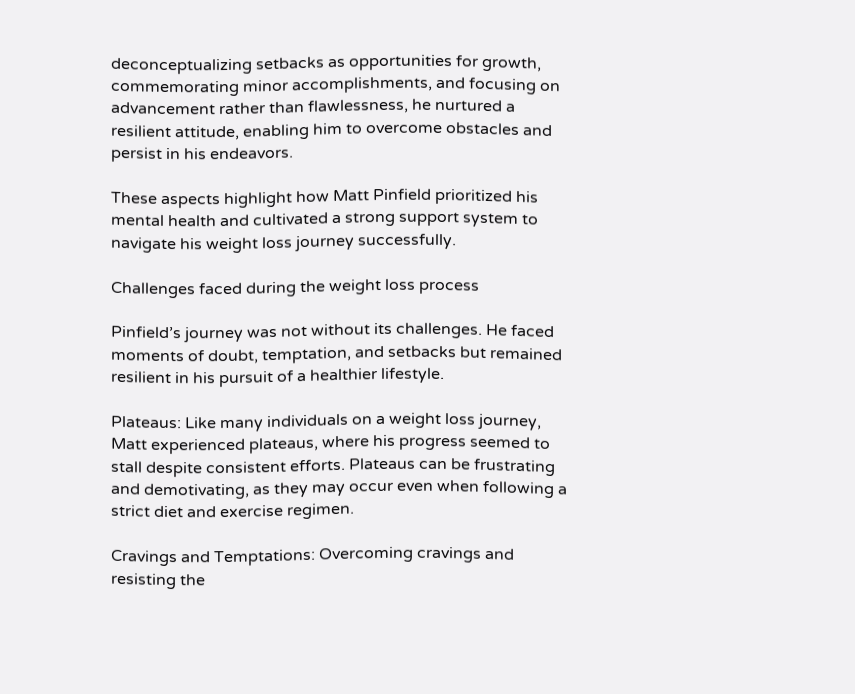deconceptualizing setbacks as opportunities for growth, commemorating minor accomplishments, and focusing on advancement rather than flawlessness, he nurtured a resilient attitude, enabling him to overcome obstacles and persist in his endeavors.

These aspects highlight how Matt Pinfield prioritized his mental health and cultivated a strong support system to navigate his weight loss journey successfully.

Challenges faced during the weight loss process

Pinfield’s journey was not without its challenges. He faced moments of doubt, temptation, and setbacks but remained resilient in his pursuit of a healthier lifestyle.

Plateaus: Like many individuals on a weight loss journey, Matt experienced plateaus, where his progress seemed to stall despite consistent efforts. Plateaus can be frustrating and demotivating, as they may occur even when following a strict diet and exercise regimen.

Cravings and Temptations: Overcoming cravings and resisting the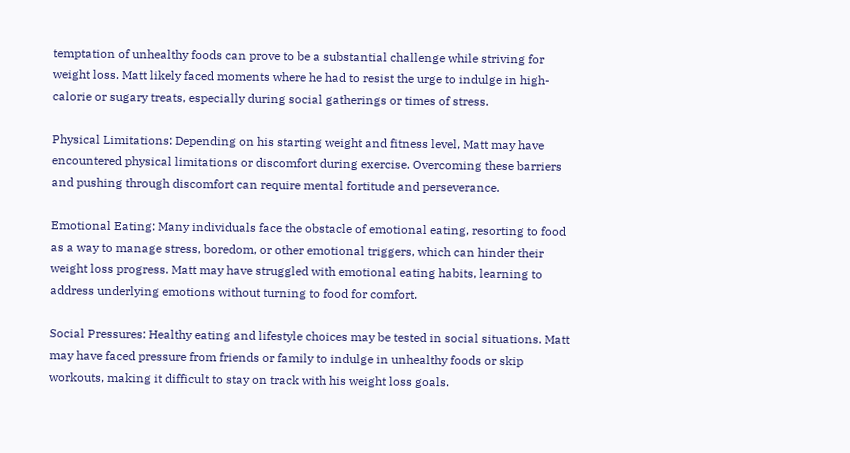temptation of unhealthy foods can prove to be a substantial challenge while striving for weight loss. Matt likely faced moments where he had to resist the urge to indulge in high-calorie or sugary treats, especially during social gatherings or times of stress.

Physical Limitations: Depending on his starting weight and fitness level, Matt may have encountered physical limitations or discomfort during exercise. Overcoming these barriers and pushing through discomfort can require mental fortitude and perseverance.

Emotional Eating: Many individuals face the obstacle of emotional eating, resorting to food as a way to manage stress, boredom, or other emotional triggers, which can hinder their weight loss progress. Matt may have struggled with emotional eating habits, learning to address underlying emotions without turning to food for comfort.

Social Pressures: Healthy eating and lifestyle choices may be tested in social situations. Matt may have faced pressure from friends or family to indulge in unhealthy foods or skip workouts, making it difficult to stay on track with his weight loss goals.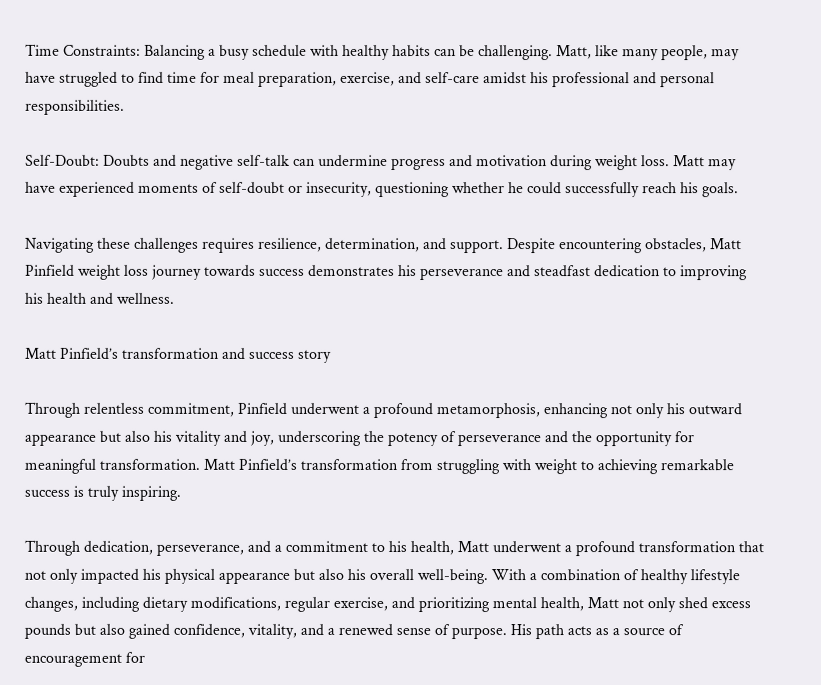Time Constraints: Balancing a busy schedule with healthy habits can be challenging. Matt, like many people, may have struggled to find time for meal preparation, exercise, and self-care amidst his professional and personal responsibilities.

Self-Doubt: Doubts and negative self-talk can undermine progress and motivation during weight loss. Matt may have experienced moments of self-doubt or insecurity, questioning whether he could successfully reach his goals.

Navigating these challenges requires resilience, determination, and support. Despite encountering obstacles, Matt Pinfield weight loss journey towards success demonstrates his perseverance and steadfast dedication to improving his health and wellness.

Matt Pinfield’s transformation and success story

Through relentless commitment, Pinfield underwent a profound metamorphosis, enhancing not only his outward appearance but also his vitality and joy, underscoring the potency of perseverance and the opportunity for meaningful transformation. Matt Pinfield’s transformation from struggling with weight to achieving remarkable success is truly inspiring.

Through dedication, perseverance, and a commitment to his health, Matt underwent a profound transformation that not only impacted his physical appearance but also his overall well-being. With a combination of healthy lifestyle changes, including dietary modifications, regular exercise, and prioritizing mental health, Matt not only shed excess pounds but also gained confidence, vitality, and a renewed sense of purpose. His path acts as a source of encouragement for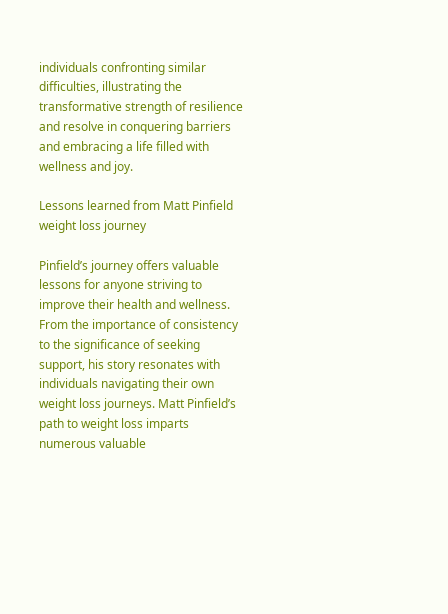individuals confronting similar difficulties, illustrating the transformative strength of resilience and resolve in conquering barriers and embracing a life filled with wellness and joy.

Lessons learned from Matt Pinfield weight loss journey

Pinfield’s journey offers valuable lessons for anyone striving to improve their health and wellness. From the importance of consistency to the significance of seeking support, his story resonates with individuals navigating their own weight loss journeys. Matt Pinfield’s path to weight loss imparts numerous valuable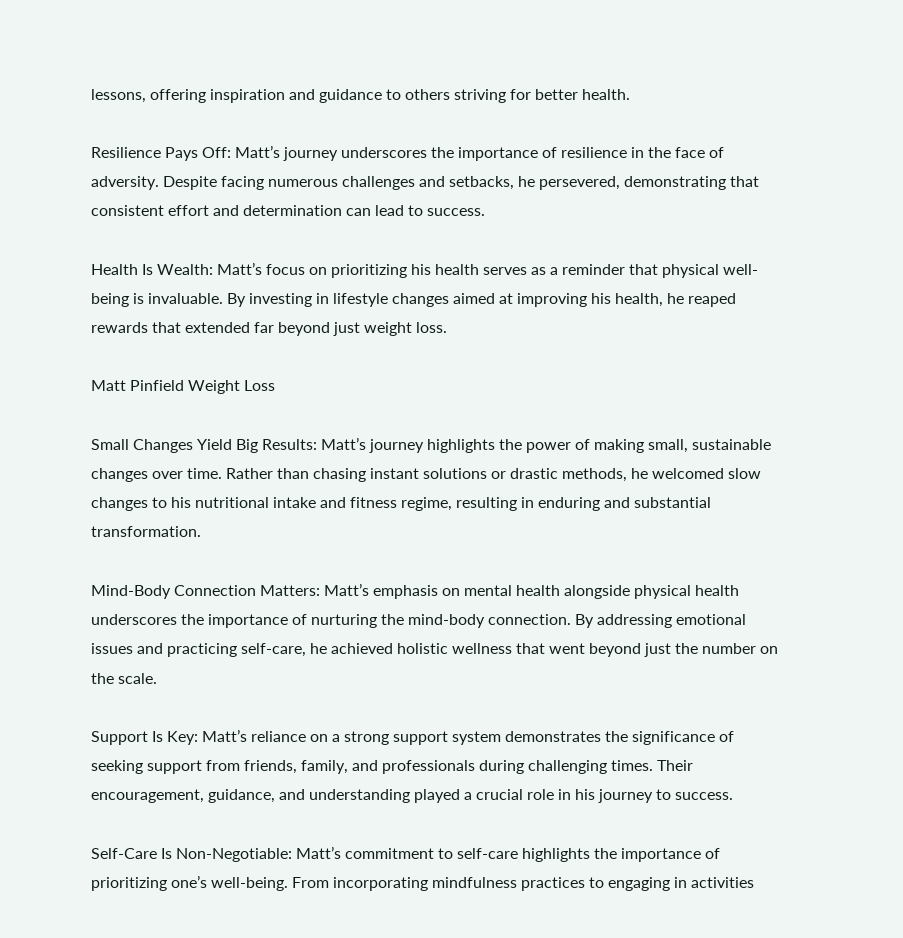lessons, offering inspiration and guidance to others striving for better health.

Resilience Pays Off: Matt’s journey underscores the importance of resilience in the face of adversity. Despite facing numerous challenges and setbacks, he persevered, demonstrating that consistent effort and determination can lead to success.

Health Is Wealth: Matt’s focus on prioritizing his health serves as a reminder that physical well-being is invaluable. By investing in lifestyle changes aimed at improving his health, he reaped rewards that extended far beyond just weight loss.

Matt Pinfield Weight Loss

Small Changes Yield Big Results: Matt’s journey highlights the power of making small, sustainable changes over time. Rather than chasing instant solutions or drastic methods, he welcomed slow changes to his nutritional intake and fitness regime, resulting in enduring and substantial transformation.

Mind-Body Connection Matters: Matt’s emphasis on mental health alongside physical health underscores the importance of nurturing the mind-body connection. By addressing emotional issues and practicing self-care, he achieved holistic wellness that went beyond just the number on the scale.

Support Is Key: Matt’s reliance on a strong support system demonstrates the significance of seeking support from friends, family, and professionals during challenging times. Their encouragement, guidance, and understanding played a crucial role in his journey to success.

Self-Care Is Non-Negotiable: Matt’s commitment to self-care highlights the importance of prioritizing one’s well-being. From incorporating mindfulness practices to engaging in activities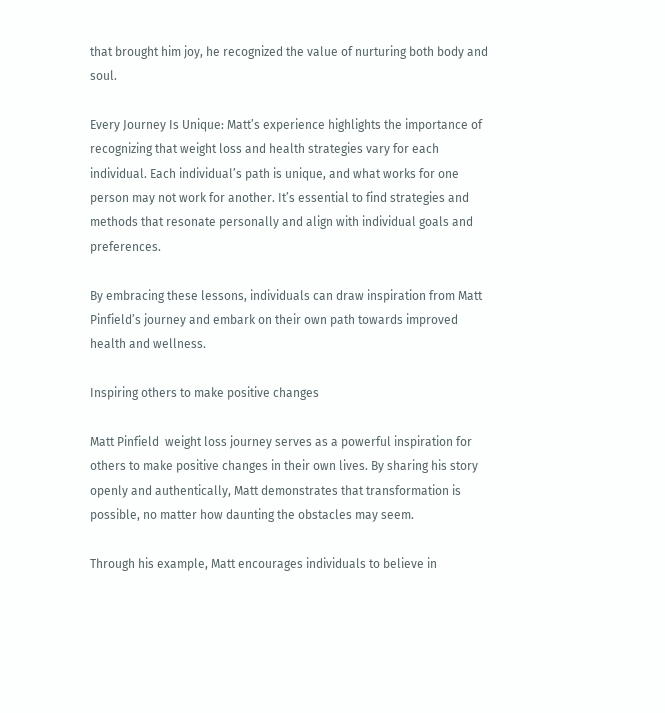that brought him joy, he recognized the value of nurturing both body and soul.

Every Journey Is Unique: Matt’s experience highlights the importance of recognizing that weight loss and health strategies vary for each individual. Each individual’s path is unique, and what works for one person may not work for another. It’s essential to find strategies and methods that resonate personally and align with individual goals and preferences.

By embracing these lessons, individuals can draw inspiration from Matt Pinfield’s journey and embark on their own path towards improved health and wellness.

Inspiring others to make positive changes

Matt Pinfield  weight loss journey serves as a powerful inspiration for others to make positive changes in their own lives. By sharing his story openly and authentically, Matt demonstrates that transformation is possible, no matter how daunting the obstacles may seem.

Through his example, Matt encourages individuals to believe in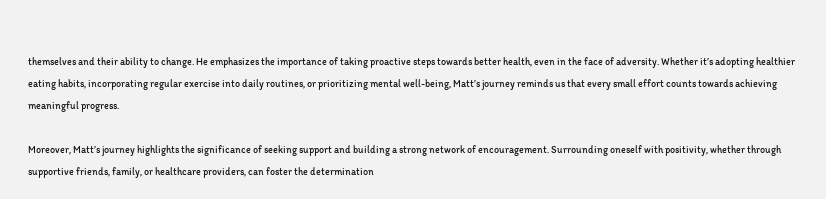themselves and their ability to change. He emphasizes the importance of taking proactive steps towards better health, even in the face of adversity. Whether it’s adopting healthier eating habits, incorporating regular exercise into daily routines, or prioritizing mental well-being, Matt’s journey reminds us that every small effort counts towards achieving meaningful progress.

Moreover, Matt’s journey highlights the significance of seeking support and building a strong network of encouragement. Surrounding oneself with positivity, whether through supportive friends, family, or healthcare providers, can foster the determination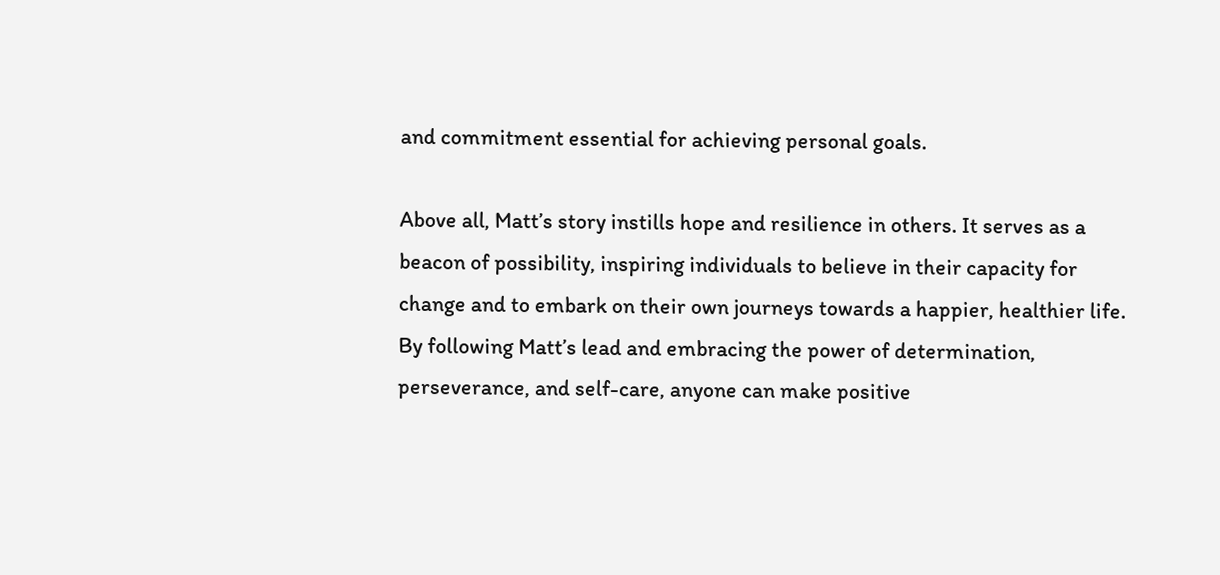and commitment essential for achieving personal goals.

Above all, Matt’s story instills hope and resilience in others. It serves as a beacon of possibility, inspiring individuals to believe in their capacity for change and to embark on their own journeys towards a happier, healthier life. By following Matt’s lead and embracing the power of determination, perseverance, and self-care, anyone can make positive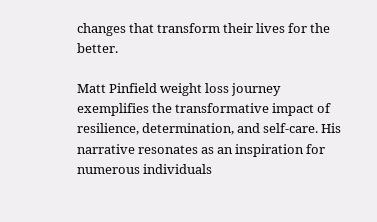changes that transform their lives for the better.

Matt Pinfield weight loss journey exemplifies the transformative impact of resilience, determination, and self-care. His narrative resonates as an inspiration for numerous individuals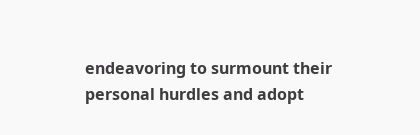endeavoring to surmount their personal hurdles and adopt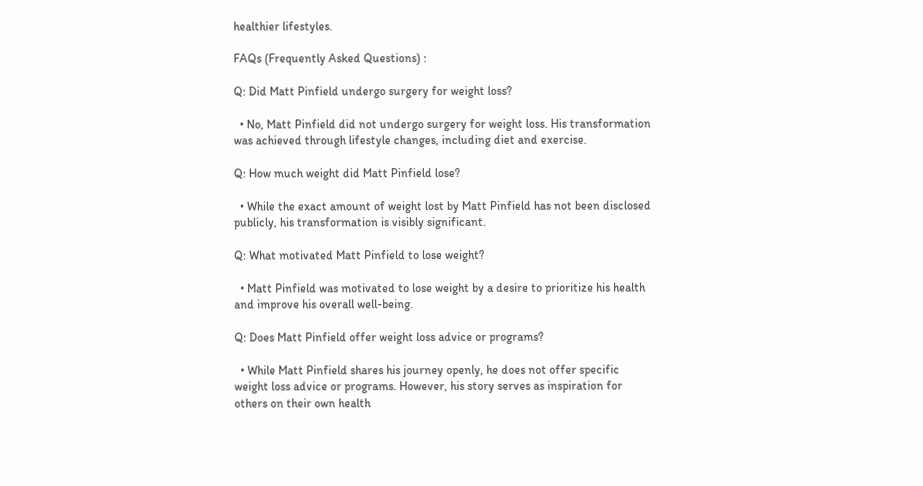healthier lifestyles.

FAQs (Frequently Asked Questions) :

Q: Did Matt Pinfield undergo surgery for weight loss?

  • No, Matt Pinfield did not undergo surgery for weight loss. His transformation was achieved through lifestyle changes, including diet and exercise.

Q: How much weight did Matt Pinfield lose?

  • While the exact amount of weight lost by Matt Pinfield has not been disclosed publicly, his transformation is visibly significant.

Q: What motivated Matt Pinfield to lose weight?

  • Matt Pinfield was motivated to lose weight by a desire to prioritize his health and improve his overall well-being.

Q: Does Matt Pinfield offer weight loss advice or programs?

  • While Matt Pinfield shares his journey openly, he does not offer specific weight loss advice or programs. However, his story serves as inspiration for others on their own health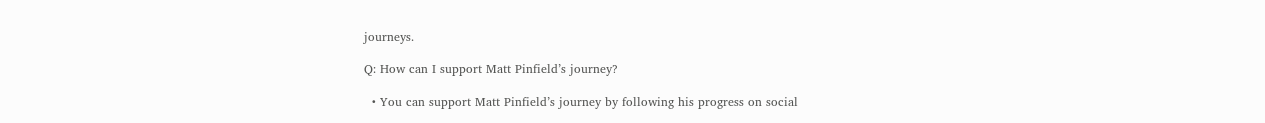journeys.

Q: How can I support Matt Pinfield’s journey?

  • You can support Matt Pinfield’s journey by following his progress on social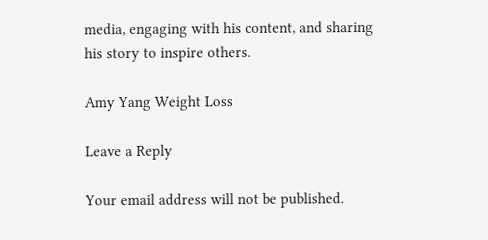media, engaging with his content, and sharing his story to inspire others.

Amy Yang Weight Loss

Leave a Reply

Your email address will not be published.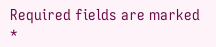Required fields are marked *